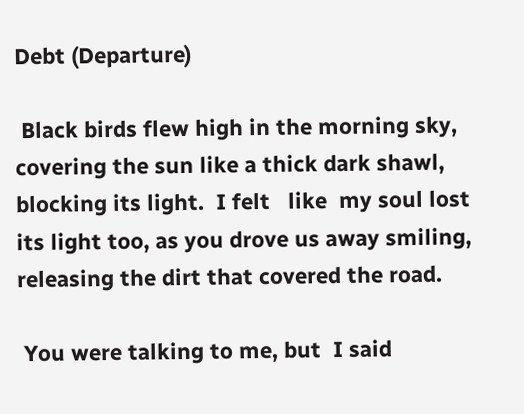Debt (Departure)

 Black birds flew high in the morning sky, covering the sun like a thick dark shawl, blocking its light.  I felt   like  my soul lost its light too, as you drove us away smiling, releasing the dirt that covered the road.

 You were talking to me, but  I said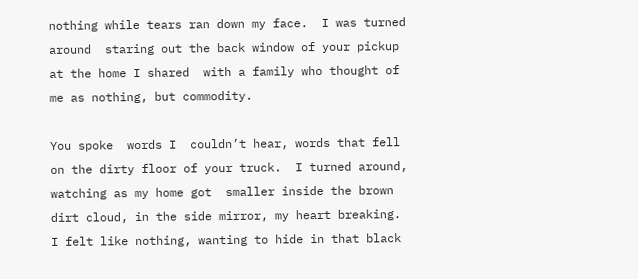nothing while tears ran down my face.  I was turned around  staring out the back window of your pickup at the home I shared  with a family who thought of me as nothing, but commodity.

You spoke  words I  couldn’t hear, words that fell on the dirty floor of your truck.  I turned around, watching as my home got  smaller inside the brown dirt cloud, in the side mirror, my heart breaking. I felt like nothing, wanting to hide in that black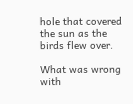hole that covered the sun as the birds flew over.

What was wrong with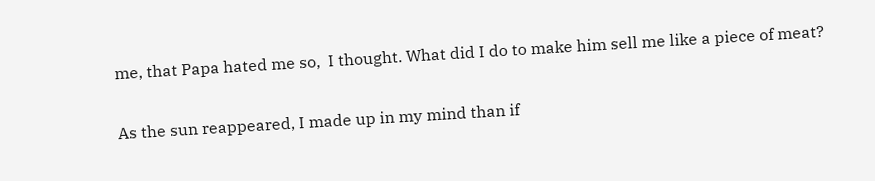me, that Papa hated me so,  I thought. What did I do to make him sell me like a piece of meat?

As the sun reappeared, I made up in my mind than if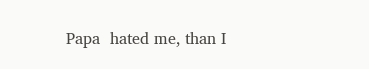Papa  hated me, than I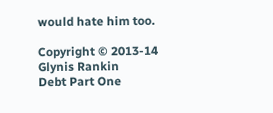would hate him too.

Copyright © 2013-14 Glynis Rankin
Debt Part One